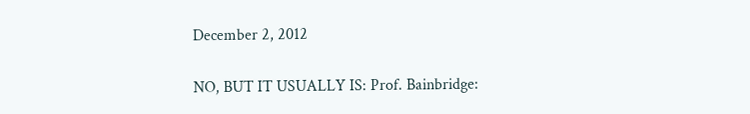December 2, 2012

NO, BUT IT USUALLY IS: Prof. Bainbridge: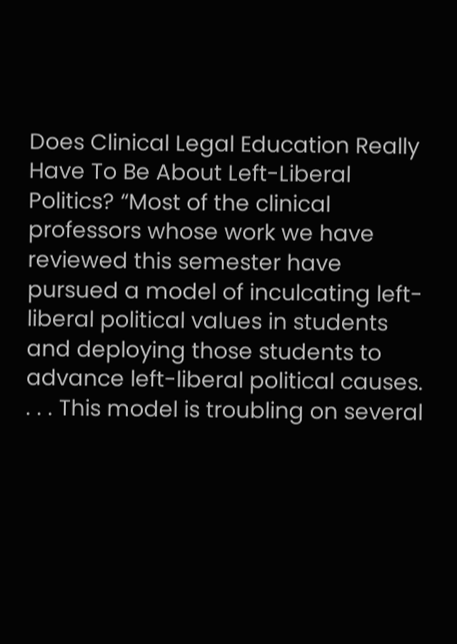Does Clinical Legal Education Really Have To Be About Left-Liberal Politics? “Most of the clinical professors whose work we have reviewed this semester have pursued a model of inculcating left-liberal political values in students and deploying those students to advance left-liberal political causes. . . . This model is troubling on several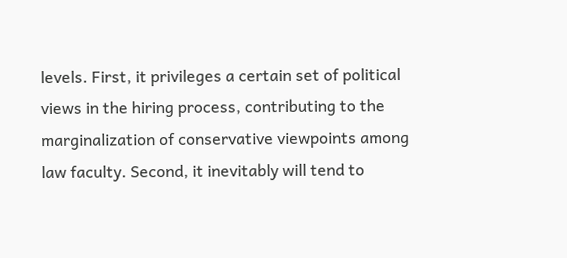levels. First, it privileges a certain set of political views in the hiring process, contributing to the marginalization of conservative viewpoints among law faculty. Second, it inevitably will tend to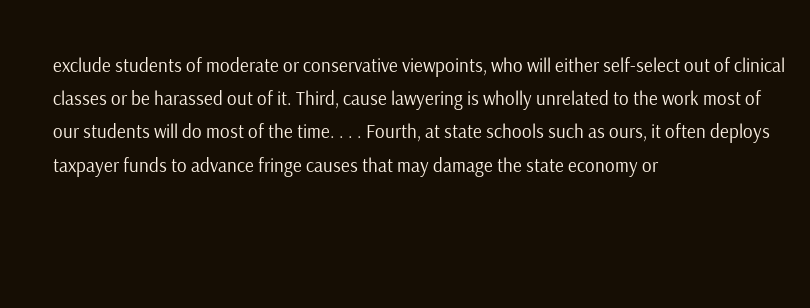exclude students of moderate or conservative viewpoints, who will either self-select out of clinical classes or be harassed out of it. Third, cause lawyering is wholly unrelated to the work most of our students will do most of the time. . . . Fourth, at state schools such as ours, it often deploys taxpayer funds to advance fringe causes that may damage the state economy or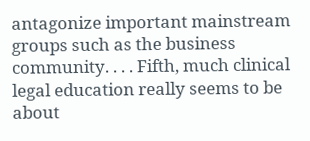antagonize important mainstream groups such as the business community. . . . Fifth, much clinical legal education really seems to be about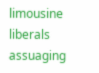limousine liberals assuaging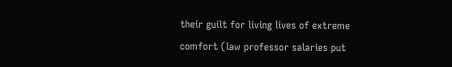their guilt for living lives of extreme comfort (law professor salaries put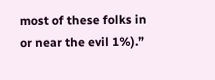most of these folks in or near the evil 1%).”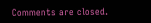Comments are closed.